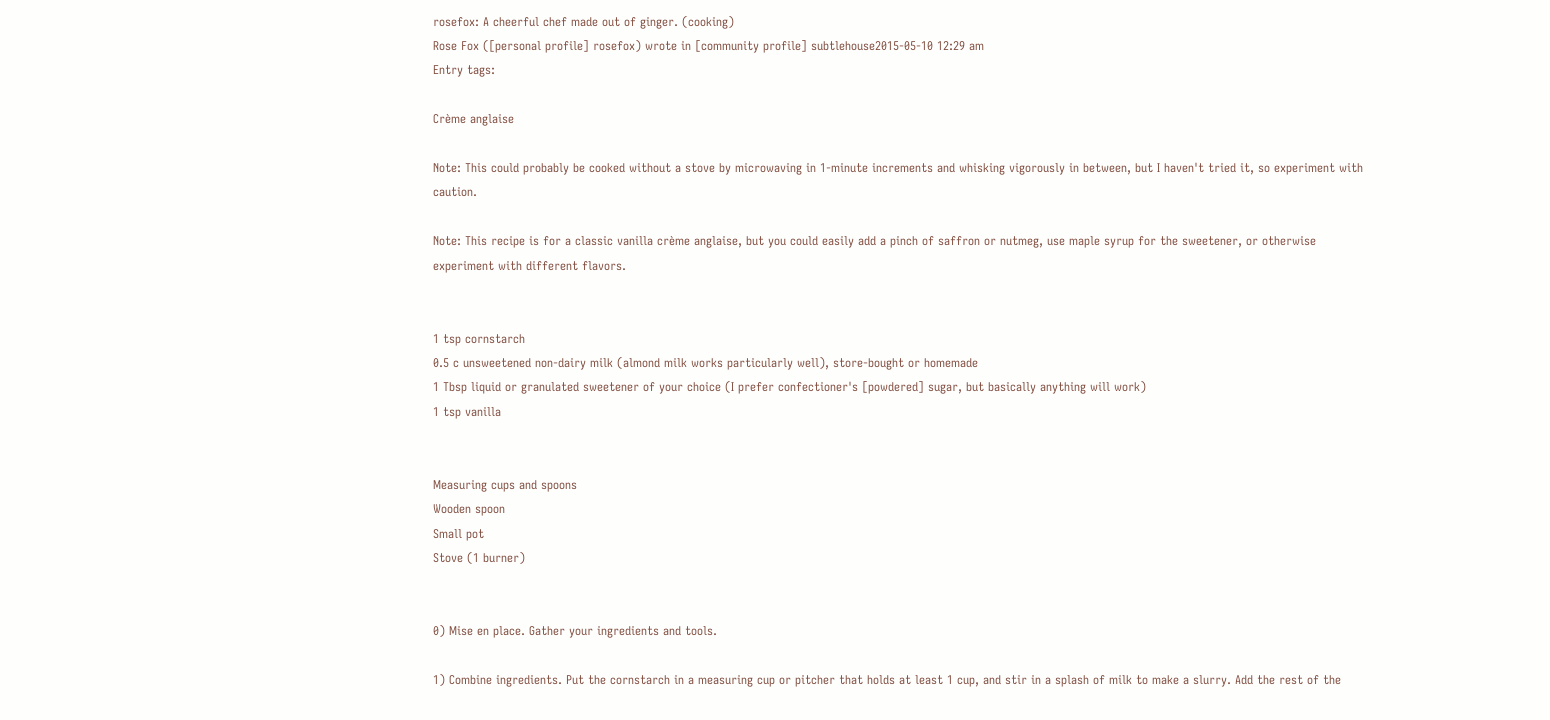rosefox: A cheerful chef made out of ginger. (cooking)
Rose Fox ([personal profile] rosefox) wrote in [community profile] subtlehouse2015-05-10 12:29 am
Entry tags:

Crème anglaise

Note: This could probably be cooked without a stove by microwaving in 1-minute increments and whisking vigorously in between, but I haven't tried it, so experiment with caution.

Note: This recipe is for a classic vanilla crème anglaise, but you could easily add a pinch of saffron or nutmeg, use maple syrup for the sweetener, or otherwise experiment with different flavors.


1 tsp cornstarch
0.5 c unsweetened non-dairy milk (almond milk works particularly well), store-bought or homemade
1 Tbsp liquid or granulated sweetener of your choice (I prefer confectioner's [powdered] sugar, but basically anything will work)
1 tsp vanilla


Measuring cups and spoons
Wooden spoon
Small pot
Stove (1 burner)


0) Mise en place. Gather your ingredients and tools.

1) Combine ingredients. Put the cornstarch in a measuring cup or pitcher that holds at least 1 cup, and stir in a splash of milk to make a slurry. Add the rest of the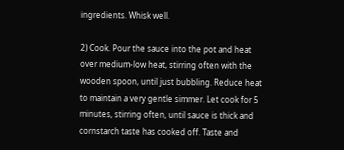ingredients. Whisk well.

2) Cook. Pour the sauce into the pot and heat over medium-low heat, stirring often with the wooden spoon, until just bubbling. Reduce heat to maintain a very gentle simmer. Let cook for 5 minutes, stirring often, until sauce is thick and cornstarch taste has cooked off. Taste and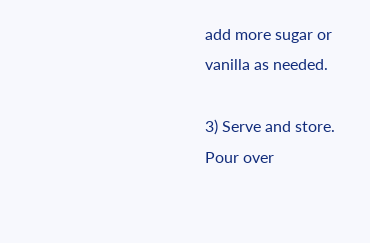add more sugar or vanilla as needed.

3) Serve and store. Pour over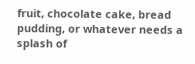fruit, chocolate cake, bread pudding, or whatever needs a splash of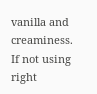vanilla and creaminess. If not using right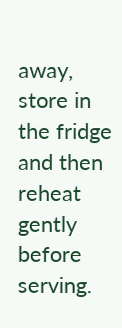away, store in the fridge and then reheat gently before serving.